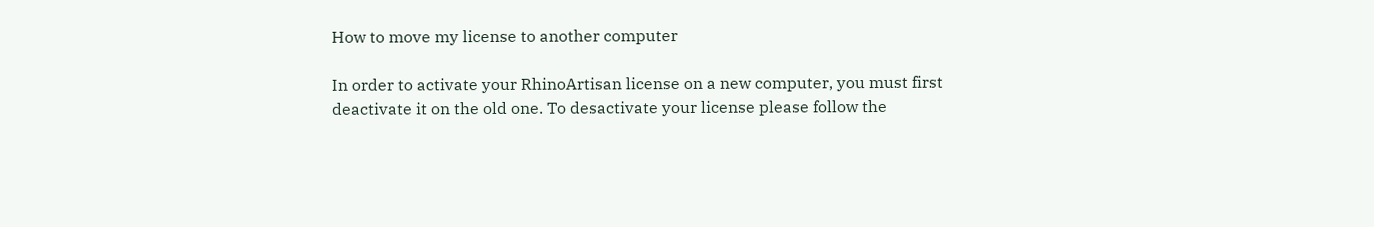How to move my license to another computer

In order to activate your RhinoArtisan license on a new computer, you must first deactivate it on the old one. To desactivate your license please follow the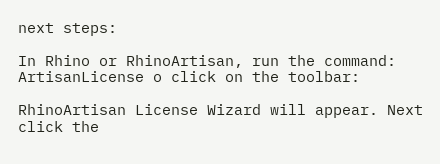next steps:

In Rhino or RhinoArtisan, run the command: ArtisanLicense o click on the toolbar:

RhinoArtisan License Wizard will appear. Next click the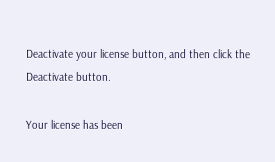Deactivate your license button, and then click the Deactivate button.

Your license has been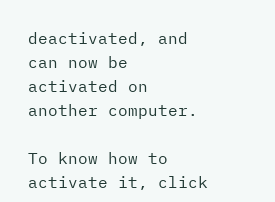deactivated, and can now be activated on another computer.

To know how to activate it, click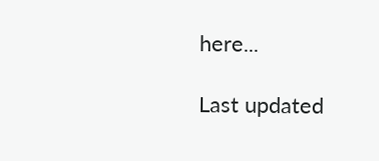here...

Last updated